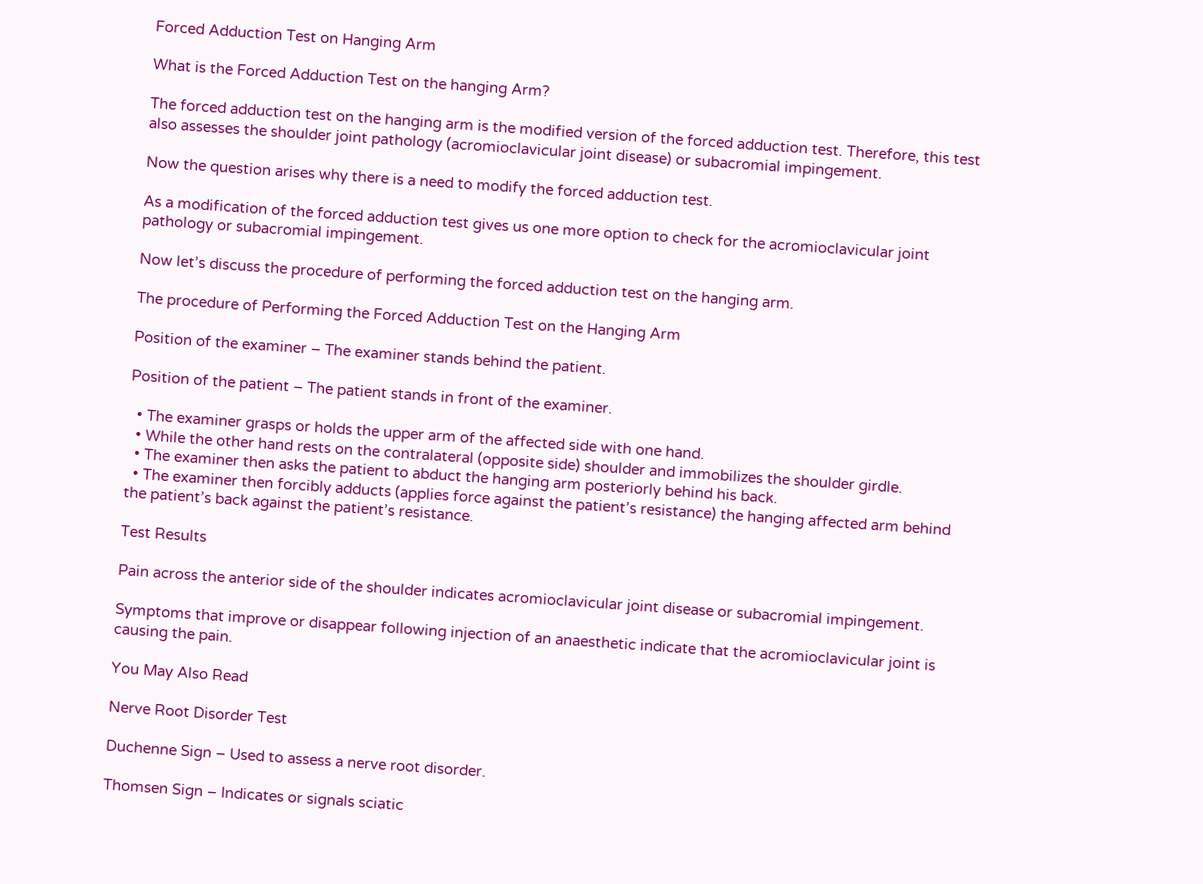Forced Adduction Test on Hanging Arm

What is the Forced Adduction Test on the hanging Arm?

The forced adduction test on the hanging arm is the modified version of the forced adduction test. Therefore, this test also assesses the shoulder joint pathology (acromioclavicular joint disease) or subacromial impingement.

Now the question arises why there is a need to modify the forced adduction test.

As a modification of the forced adduction test gives us one more option to check for the acromioclavicular joint pathology or subacromial impingement.

Now let’s discuss the procedure of performing the forced adduction test on the hanging arm.

The procedure of Performing the Forced Adduction Test on the Hanging Arm

Position of the examiner – The examiner stands behind the patient.

Position of the patient – The patient stands in front of the examiner.

  • The examiner grasps or holds the upper arm of the affected side with one hand.
  • While the other hand rests on the contralateral (opposite side) shoulder and immobilizes the shoulder girdle.
  • The examiner then asks the patient to abduct the hanging arm posteriorly behind his back.
  • The examiner then forcibly adducts (applies force against the patient’s resistance) the hanging affected arm behind the patient’s back against the patient’s resistance.

Test Results

Pain across the anterior side of the shoulder indicates acromioclavicular joint disease or subacromial impingement.

Symptoms that improve or disappear following injection of an anaesthetic indicate that the acromioclavicular joint is causing the pain.

You May Also Read

Nerve Root Disorder Test

Duchenne Sign – Used to assess a nerve root disorder.

Thomsen Sign – Indicates or signals sciatic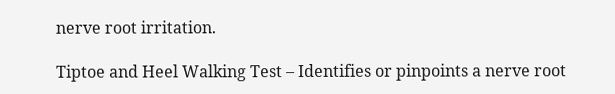nerve root irritation.

Tiptoe and Heel Walking Test – Identifies or pinpoints a nerve root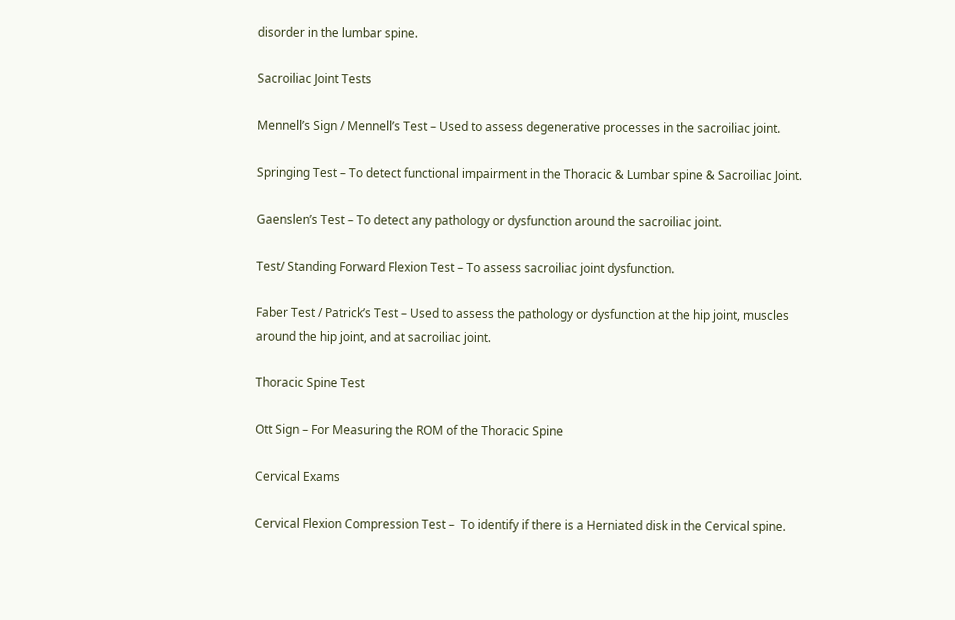disorder in the lumbar spine.

Sacroiliac Joint Tests

Mennell’s Sign / Mennell’s Test – Used to assess degenerative processes in the sacroiliac joint.

Springing Test – To detect functional impairment in the Thoracic & Lumbar spine & Sacroiliac Joint.

Gaenslen’s Test – To detect any pathology or dysfunction around the sacroiliac joint.

Test/ Standing Forward Flexion Test – To assess sacroiliac joint dysfunction.

Faber Test / Patrick’s Test – Used to assess the pathology or dysfunction at the hip joint, muscles around the hip joint, and at sacroiliac joint.

Thoracic Spine Test

Ott Sign – For Measuring the ROM of the Thoracic Spine

Cervical Exams

Cervical Flexion Compression Test –  To identify if there is a Herniated disk in the Cervical spine.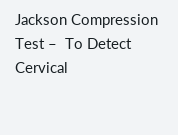Jackson Compression Test –  To Detect Cervical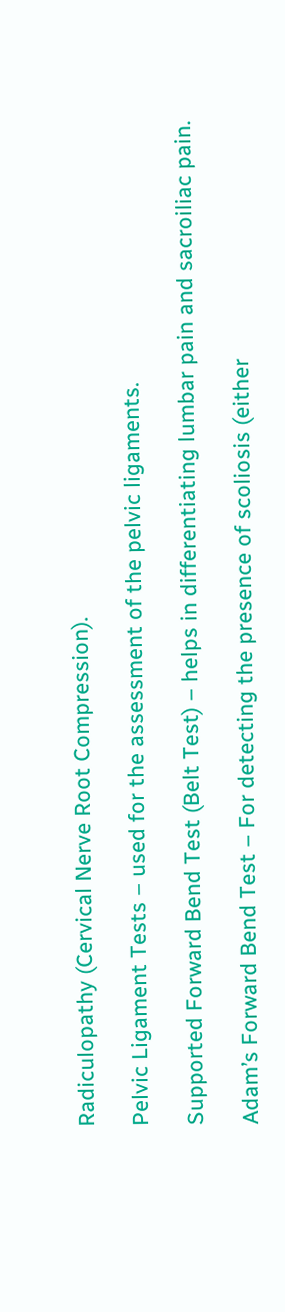Radiculopathy (Cervical Nerve Root Compression).

Pelvic Ligament Tests – used for the assessment of the pelvic ligaments.

Supported Forward Bend Test (Belt Test) – helps in differentiating lumbar pain and sacroiliac pain.

Adam’s Forward Bend Test – For detecting the presence of scoliosis (either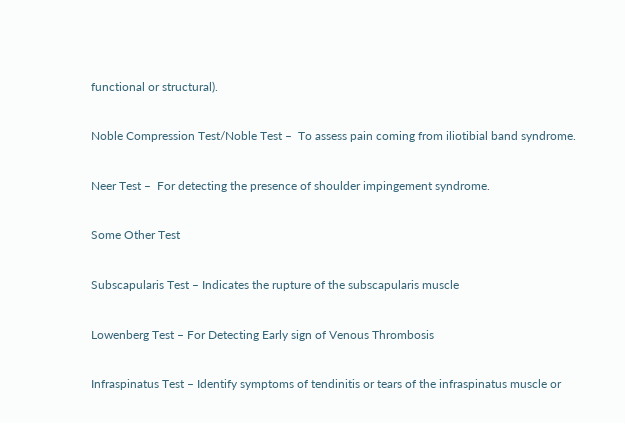functional or structural).

Noble Compression Test/Noble Test –  To assess pain coming from iliotibial band syndrome.

Neer Test –  For detecting the presence of shoulder impingement syndrome.

Some Other Test

Subscapularis Test – Indicates the rupture of the subscapularis muscle

Lowenberg Test – For Detecting Early sign of Venous Thrombosis

Infraspinatus Test – Identify symptoms of tendinitis or tears of the infraspinatus muscle or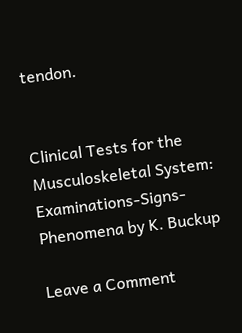tendon.


Clinical Tests for the Musculoskeletal System: Examinations-Signs-Phenomena by K. Buckup

Leave a Comment